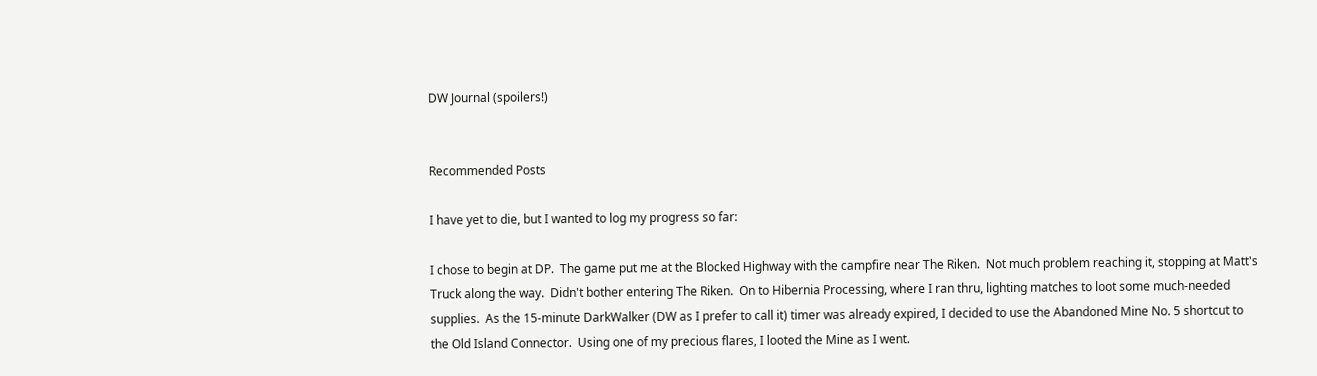DW Journal (spoilers!)


Recommended Posts

I have yet to die, but I wanted to log my progress so far:

I chose to begin at DP.  The game put me at the Blocked Highway with the campfire near The Riken.  Not much problem reaching it, stopping at Matt's Truck along the way.  Didn't bother entering The Riken.  On to Hibernia Processing, where I ran thru, lighting matches to loot some much-needed supplies.  As the 15-minute DarkWalker (DW as I prefer to call it) timer was already expired, I decided to use the Abandoned Mine No. 5 shortcut to the Old Island Connector.  Using one of my precious flares, I looted the Mine as I went.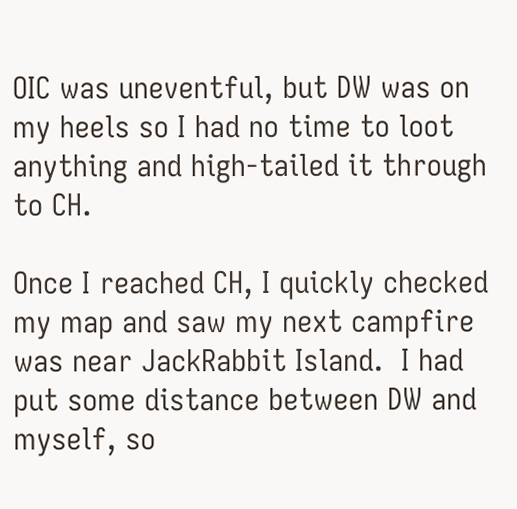OIC was uneventful, but DW was on my heels so I had no time to loot anything and high-tailed it through to CH.

Once I reached CH, I quickly checked my map and saw my next campfire was near JackRabbit Island.  I had put some distance between DW and myself, so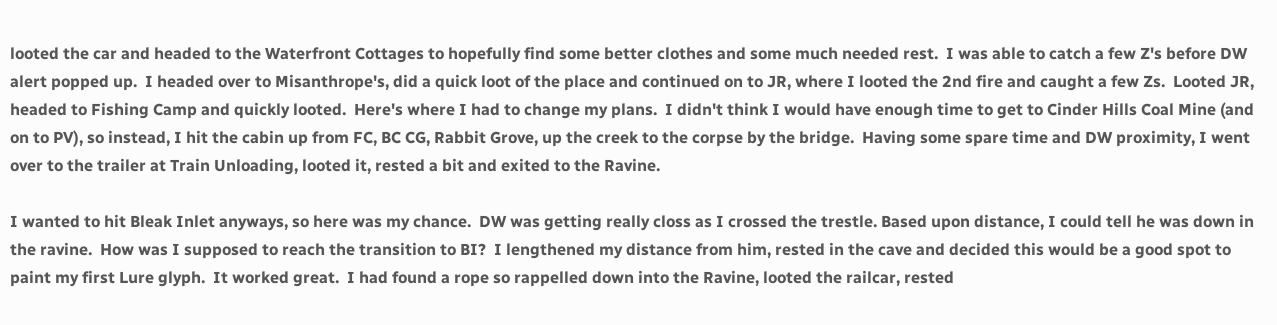looted the car and headed to the Waterfront Cottages to hopefully find some better clothes and some much needed rest.  I was able to catch a few Z's before DW alert popped up.  I headed over to Misanthrope's, did a quick loot of the place and continued on to JR, where I looted the 2nd fire and caught a few Zs.  Looted JR, headed to Fishing Camp and quickly looted.  Here's where I had to change my plans.  I didn't think I would have enough time to get to Cinder Hills Coal Mine (and on to PV), so instead, I hit the cabin up from FC, BC CG, Rabbit Grove, up the creek to the corpse by the bridge.  Having some spare time and DW proximity, I went over to the trailer at Train Unloading, looted it, rested a bit and exited to the Ravine.

I wanted to hit Bleak Inlet anyways, so here was my chance.  DW was getting really closs as I crossed the trestle. Based upon distance, I could tell he was down in the ravine.  How was I supposed to reach the transition to BI?  I lengthened my distance from him, rested in the cave and decided this would be a good spot to paint my first Lure glyph.  It worked great.  I had found a rope so rappelled down into the Ravine, looted the railcar, rested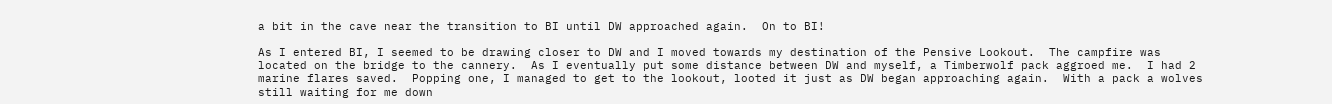a bit in the cave near the transition to BI until DW approached again.  On to BI!

As I entered BI, I seemed to be drawing closer to DW and I moved towards my destination of the Pensive Lookout.  The campfire was located on the bridge to the cannery.  As I eventually put some distance between DW and myself, a Timberwolf pack aggroed me.  I had 2 marine flares saved.  Popping one, I managed to get to the lookout, looted it just as DW began approaching again.  With a pack a wolves still waiting for me down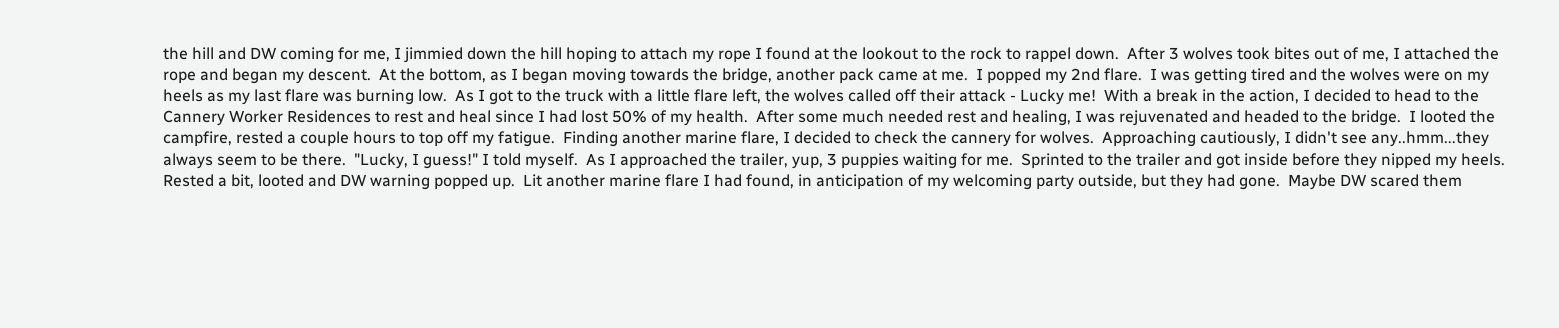the hill and DW coming for me, I jimmied down the hill hoping to attach my rope I found at the lookout to the rock to rappel down.  After 3 wolves took bites out of me, I attached the rope and began my descent.  At the bottom, as I began moving towards the bridge, another pack came at me.  I popped my 2nd flare.  I was getting tired and the wolves were on my heels as my last flare was burning low.  As I got to the truck with a little flare left, the wolves called off their attack - Lucky me!  With a break in the action, I decided to head to the Cannery Worker Residences to rest and heal since I had lost 50% of my health.  After some much needed rest and healing, I was rejuvenated and headed to the bridge.  I looted the campfire, rested a couple hours to top off my fatigue.  Finding another marine flare, I decided to check the cannery for wolves.  Approaching cautiously, I didn't see any..hmm...they always seem to be there.  "Lucky, I guess!" I told myself.  As I approached the trailer, yup, 3 puppies waiting for me.  Sprinted to the trailer and got inside before they nipped my heels.  Rested a bit, looted and DW warning popped up.  Lit another marine flare I had found, in anticipation of my welcoming party outside, but they had gone.  Maybe DW scared them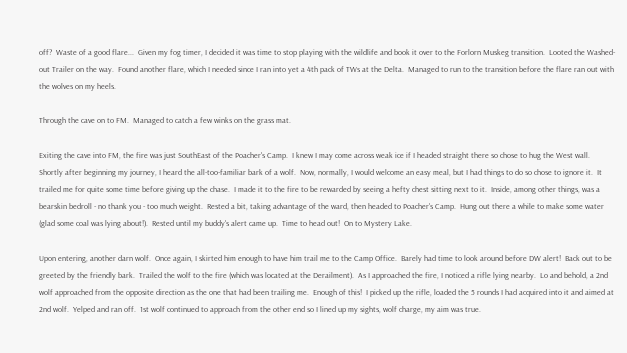off?  Waste of a good flare...  Given my fog timer, I decided it was time to stop playing with the wildlife and book it over to the Forlorn Muskeg transition.  Looted the Washed-out Trailer on the way.  Found another flare, which I needed since I ran into yet a 4th pack of TWs at the Delta.  Managed to run to the transition before the flare ran out with the wolves on my heels.

Through the cave on to FM.  Managed to catch a few winks on the grass mat.

Exiting the cave into FM, the fire was just SouthEast of the Poacher's Camp.  I knew I may come across weak ice if I headed straight there so chose to hug the West wall.  Shortly after beginning my journey, I heard the all-too-familiar bark of a wolf.  Now, normally, I would welcome an easy meal, but I had things to do so chose to ignore it.  It trailed me for quite some time before giving up the chase.  I made it to the fire to be rewarded by seeing a hefty chest sitting next to it.  Inside, among other things, was a bearskin bedroll - no thank you - too much weight.  Rested a bit, taking advantage of the ward, then headed to Poacher's Camp.  Hung out there a while to make some water (glad some coal was lying about!).  Rested until my buddy's alert came up.  Time to head out!  On to Mystery Lake.

Upon entering, another darn wolf.  Once again, I skirted him enough to have him trail me to the Camp Office.  Barely had time to look around before DW alert!  Back out to be greeted by the friendly bark.  Trailed the wolf to the fire (which was located at the Derailment).  As I approached the fire, I noticed a rifle lying nearby.  Lo and behold, a 2nd wolf approached from the opposite direction as the one that had been trailing me.  Enough of this!  I picked up the rifle, loaded the 5 rounds I had acquired into it and aimed at 2nd wolf.  Yelped and ran off.  1st wolf continued to approach from the other end so I lined up my sights, wolf charge, my aim was true.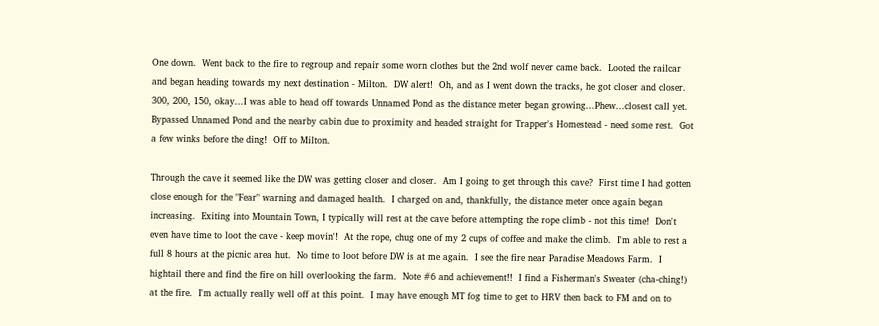One down.  Went back to the fire to regroup and repair some worn clothes but the 2nd wolf never came back.  Looted the railcar and began heading towards my next destination - Milton.  DW alert!  Oh, and as I went down the tracks, he got closer and closer.  300, 200, 150, okay...I was able to head off towards Unnamed Pond as the distance meter began growing...Phew...closest call yet.  Bypassed Unnamed Pond and the nearby cabin due to proximity and headed straight for Trapper's Homestead - need some rest.  Got a few winks before the ding!  Off to Milton.

Through the cave it seemed like the DW was getting closer and closer.  Am I going to get through this cave?  First time I had gotten close enough for the "Fear" warning and damaged health.  I charged on and, thankfully, the distance meter once again began increasing.  Exiting into Mountain Town, I typically will rest at the cave before attempting the rope climb - not this time!  Don't even have time to loot the cave - keep movin'!  At the rope, chug one of my 2 cups of coffee and make the climb.  I'm able to rest a full 8 hours at the picnic area hut.  No time to loot before DW is at me again.  I see the fire near Paradise Meadows Farm.  I hightail there and find the fire on hill overlooking the farm.  Note #6 and achievement!!  I find a Fisherman's Sweater (cha-ching!) at the fire.  I'm actually really well off at this point.  I may have enough MT fog time to get to HRV then back to FM and on to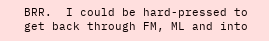BRR.  I could be hard-pressed to get back through FM, ML and into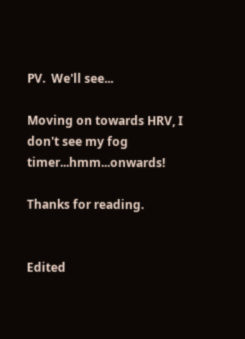PV.  We'll see...

Moving on towards HRV, I don't see my fog timer...hmm...onwards!

Thanks for reading.


Edited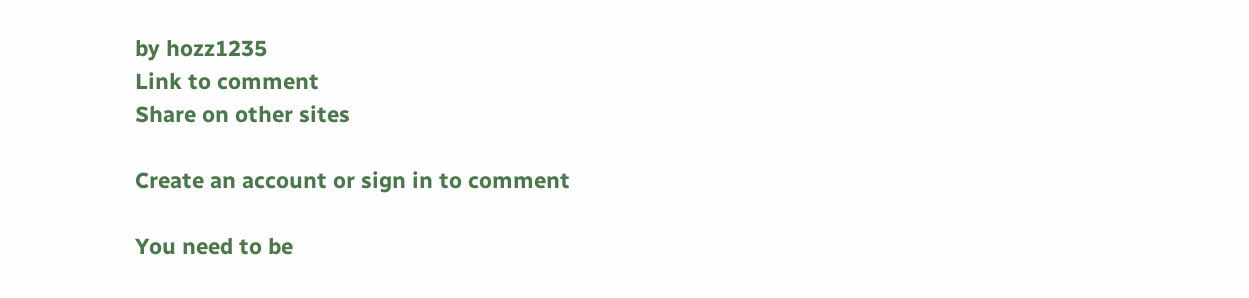by hozz1235
Link to comment
Share on other sites

Create an account or sign in to comment

You need to be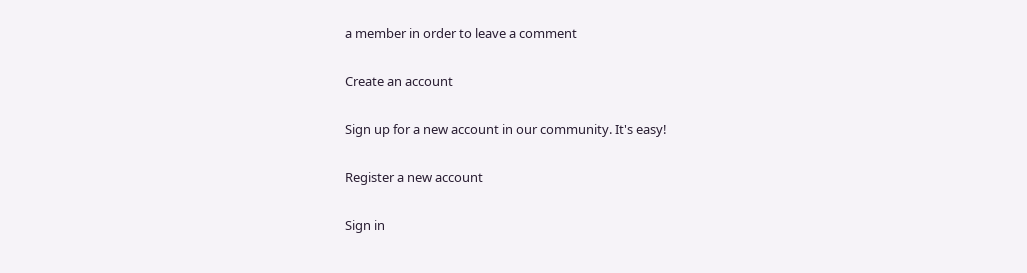a member in order to leave a comment

Create an account

Sign up for a new account in our community. It's easy!

Register a new account

Sign in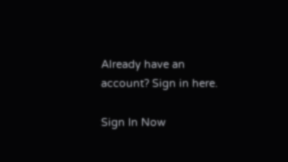Already have an account? Sign in here.

Sign In Now